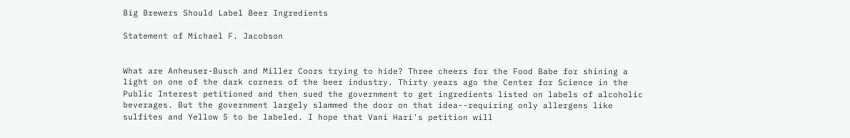Big Brewers Should Label Beer Ingredients

Statement of Michael F. Jacobson


What are Anheuser-Busch and Miller Coors trying to hide? Three cheers for the Food Babe for shining a light on one of the dark corners of the beer industry. Thirty years ago the Center for Science in the Public Interest petitioned and then sued the government to get ingredients listed on labels of alcoholic beverages. But the government largely slammed the door on that idea--requiring only allergens like sulfites and Yellow 5 to be labeled. I hope that Vani Hari's petition will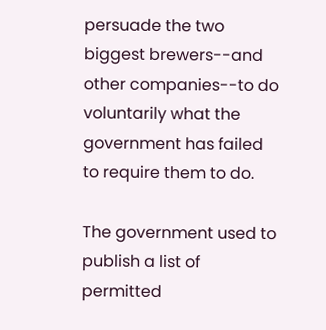persuade the two biggest brewers--and other companies--to do voluntarily what the government has failed to require them to do.

The government used to publish a list of permitted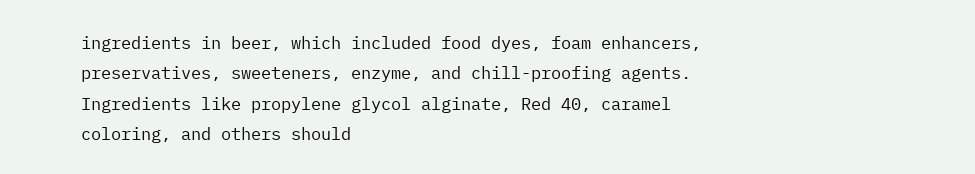ingredients in beer, which included food dyes, foam enhancers, preservatives, sweeteners, enzyme, and chill-proofing agents. Ingredients like propylene glycol alginate, Red 40, caramel coloring, and others should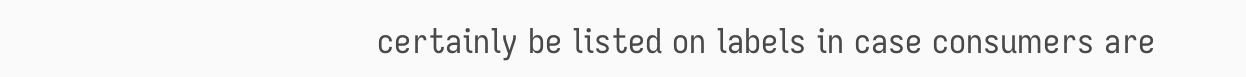certainly be listed on labels in case consumers are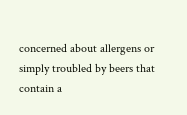concerned about allergens or simply troubled by beers that contain a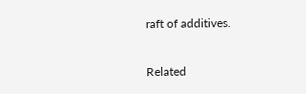raft of additives.

Related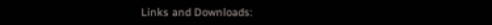Links and Downloads: